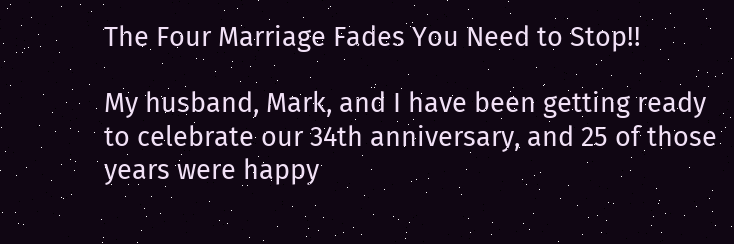The Four Marriage Fades You Need to Stop!!

My husband, Mark, and I have been getting ready to celebrate our 34th anniversary, and 25 of those years were happy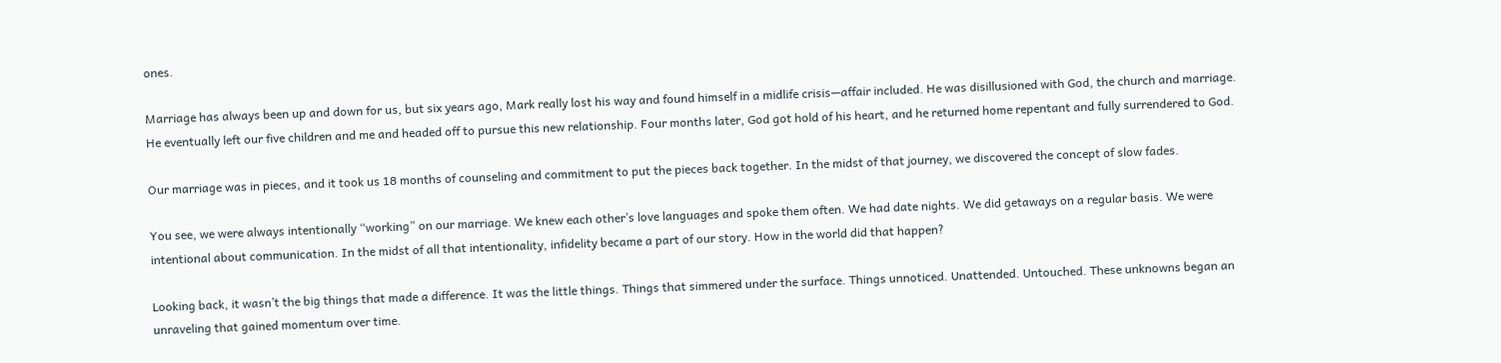ones.

Marriage has always been up and down for us, but six years ago, Mark really lost his way and found himself in a midlife crisis—affair included. He was disillusioned with God, the church and marriage. He eventually left our five children and me and headed off to pursue this new relationship. Four months later, God got hold of his heart, and he returned home repentant and fully surrendered to God.

Our marriage was in pieces, and it took us 18 months of counseling and commitment to put the pieces back together. In the midst of that journey, we discovered the concept of slow fades.

You see, we were always intentionally “working” on our marriage. We knew each other’s love languages and spoke them often. We had date nights. We did getaways on a regular basis. We were intentional about communication. In the midst of all that intentionality, infidelity became a part of our story. How in the world did that happen?

Looking back, it wasn’t the big things that made a difference. It was the little things. Things that simmered under the surface. Things unnoticed. Unattended. Untouched. These unknowns began an unraveling that gained momentum over time.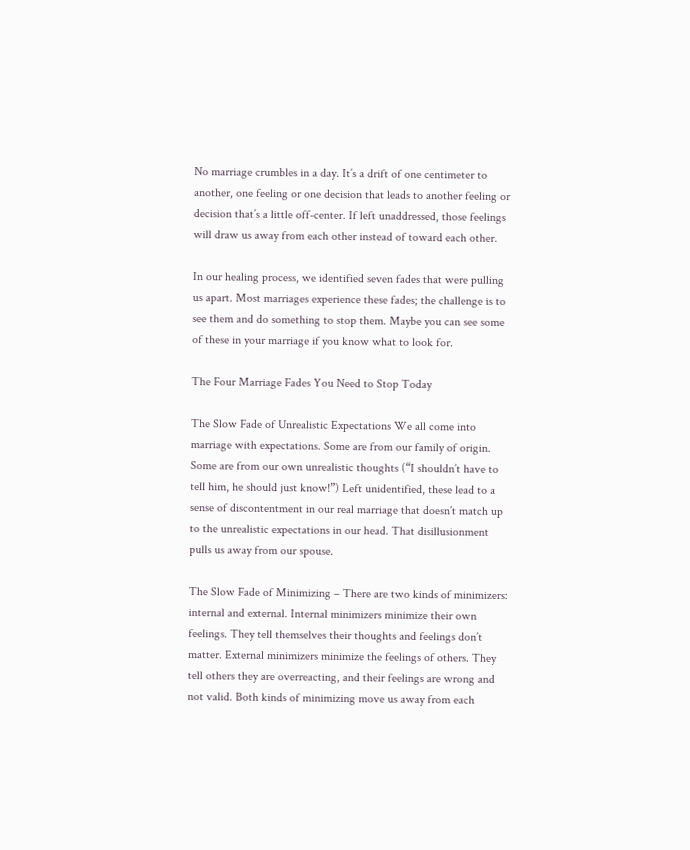No marriage crumbles in a day. It’s a drift of one centimeter to another, one feeling or one decision that leads to another feeling or decision that’s a little off-center. If left unaddressed, those feelings will draw us away from each other instead of toward each other.

In our healing process, we identified seven fades that were pulling us apart. Most marriages experience these fades; the challenge is to see them and do something to stop them. Maybe you can see some of these in your marriage if you know what to look for.

The Four Marriage Fades You Need to Stop Today

The Slow Fade of Unrealistic Expectations We all come into marriage with expectations. Some are from our family of origin. Some are from our own unrealistic thoughts (“I shouldn’t have to tell him, he should just know!”) Left unidentified, these lead to a sense of discontentment in our real marriage that doesn’t match up to the unrealistic expectations in our head. That disillusionment pulls us away from our spouse.

The Slow Fade of Minimizing – There are two kinds of minimizers: internal and external. Internal minimizers minimize their own feelings. They tell themselves their thoughts and feelings don’t matter. External minimizers minimize the feelings of others. They tell others they are overreacting, and their feelings are wrong and not valid. Both kinds of minimizing move us away from each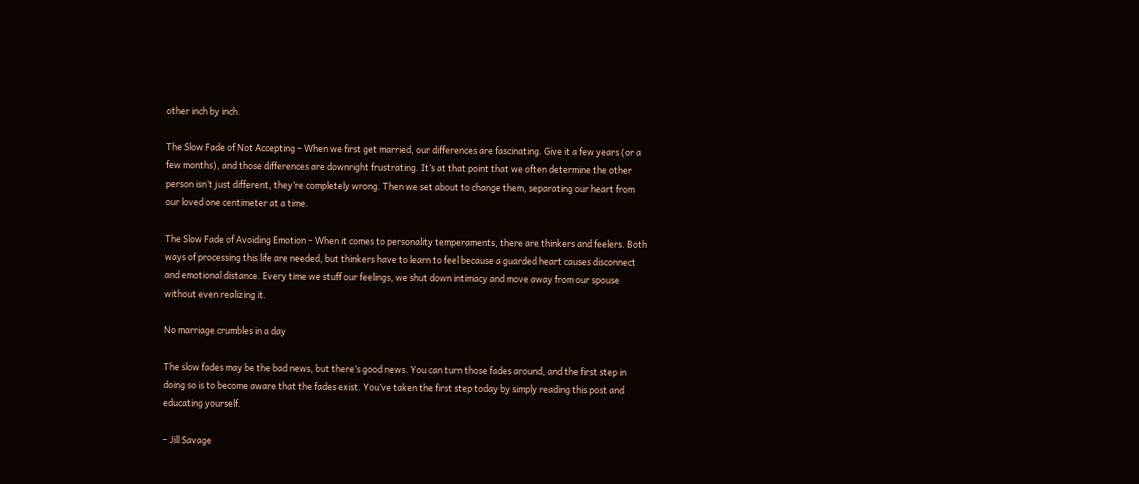other inch by inch.

The Slow Fade of Not Accepting – When we first get married, our differences are fascinating. Give it a few years (or a few months), and those differences are downright frustrating. It’s at that point that we often determine the other person isn’t just different, they’re completely wrong. Then we set about to change them, separating our heart from our loved one centimeter at a time.

The Slow Fade of Avoiding Emotion – When it comes to personality temperaments, there are thinkers and feelers. Both ways of processing this life are needed, but thinkers have to learn to feel because a guarded heart causes disconnect and emotional distance. Every time we stuff our feelings, we shut down intimacy and move away from our spouse without even realizing it.

No marriage crumbles in a day

The slow fades may be the bad news, but there’s good news. You can turn those fades around, and the first step in doing so is to become aware that the fades exist. You’ve taken the first step today by simply reading this post and educating yourself.

– Jill Savage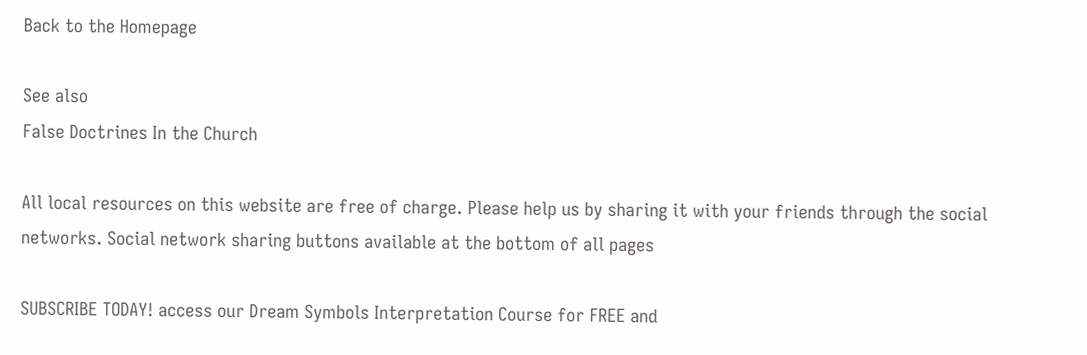Back to the Homepage

See also
False Doctrines In the Church

All local resources on this website are free of charge. Please help us by sharing it with your friends through the social networks. Social network sharing buttons available at the bottom of all pages

SUBSCRIBE TODAY! access our Dream Symbols Interpretation Course for FREE and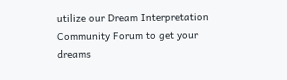utilize our Dream Interpretation Community Forum to get your dreams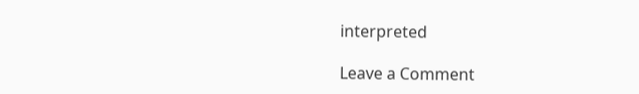interpreted

Leave a Comment